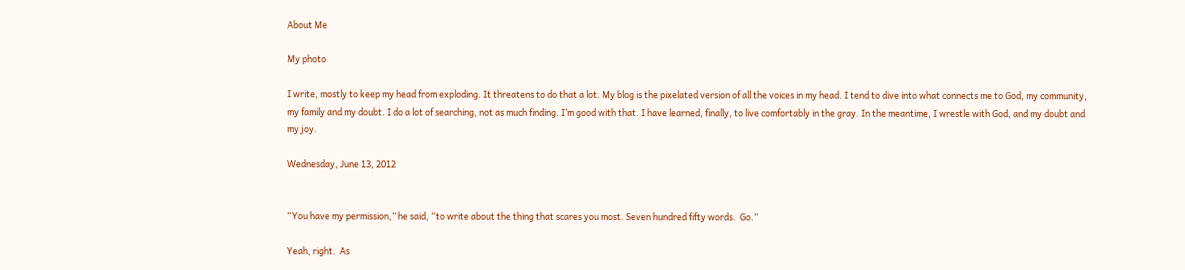About Me

My photo

I write, mostly to keep my head from exploding. It threatens to do that a lot. My blog is the pixelated version of all the voices in my head. I tend to dive into what connects me to God, my community, my family and my doubt. I do a lot of searching, not as much finding. I’m good with that. I have learned, finally, to live comfortably in the gray. In the meantime, I wrestle with God, and my doubt and my joy.

Wednesday, June 13, 2012


“You have my permission,” he said, “to write about the thing that scares you most. Seven hundred fifty words.  Go.”

Yeah, right.  As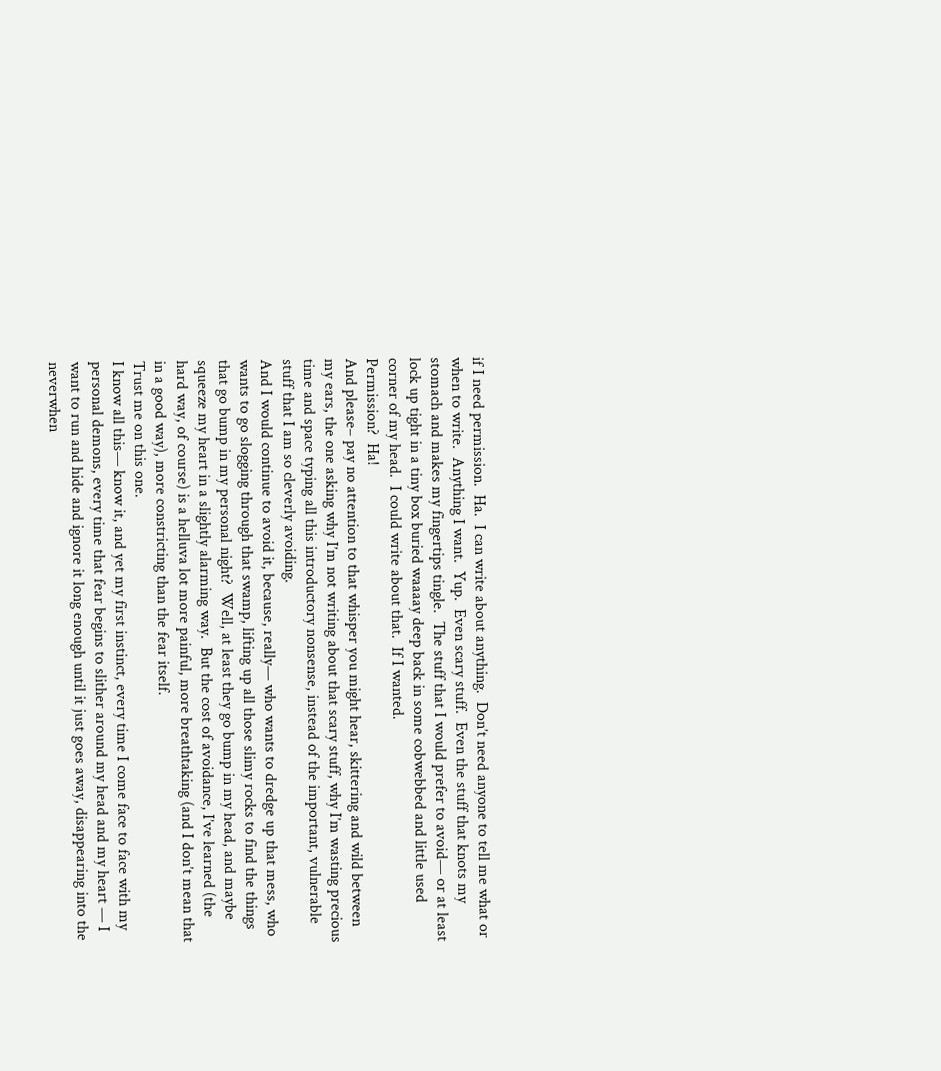if I need permission.  Ha.  I can write about anything.  Don’t need anyone to tell me what or when to write.  Anything I want.  Yup.  Even scary stuff.  Even the stuff that knots my stomach and makes my fingertips tingle.  The stuff that I would prefer to avoid— or at least lock up tight in a tiny box buried waaaay deep back in some cobwebbed and little used corner of my head.  I could write about that.  If I wanted.
Permission?  Ha!
And please– pay no attention to that whisper you might hear, skittering and wild between my ears, the one asking why I’m not writing about that scary stuff, why I’m wasting precious time and space typing all this introductory nonsense, instead of the important, vulnerable stuff that I am so cleverly avoiding.
And I would continue to avoid it, because, really— who wants to dredge up that mess, who wants to go slogging through that swamp, lifting up all those slimy rocks to find the things that go bump in my personal night?  Well, at least they go bump in my head, and maybe squeeze my heart in a slightly alarming way.  But the cost of avoidance, I’ve learned (the hard way, of course) is a helluva lot more painful, more breathtaking (and I don’t mean that in a good way), more constricting than the fear itself.
Trust me on this one.
I know all this— know it, and yet my first instinct, every time I come face to face with my personal demons, every time that fear begins to slither around my head and my heart — I want to run and hide and ignore it long enough until it just goes away, disappearing into the neverwhen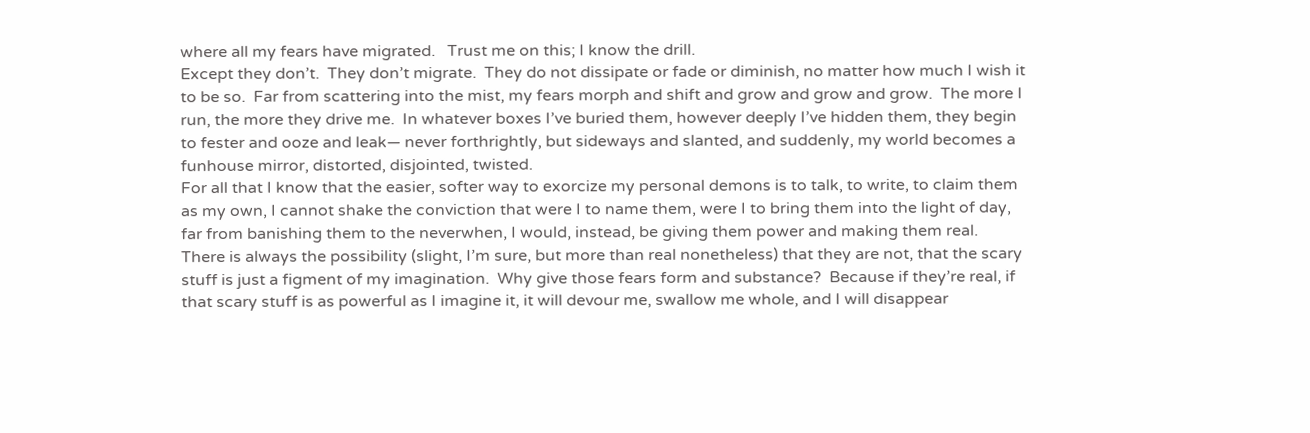where all my fears have migrated.   Trust me on this; I know the drill.
Except they don’t.  They don’t migrate.  They do not dissipate or fade or diminish, no matter how much I wish it to be so.  Far from scattering into the mist, my fears morph and shift and grow and grow and grow.  The more I run, the more they drive me.  In whatever boxes I’ve buried them, however deeply I’ve hidden them, they begin to fester and ooze and leak— never forthrightly, but sideways and slanted, and suddenly, my world becomes a funhouse mirror, distorted, disjointed, twisted.
For all that I know that the easier, softer way to exorcize my personal demons is to talk, to write, to claim them as my own, I cannot shake the conviction that were I to name them, were I to bring them into the light of day, far from banishing them to the neverwhen, I would, instead, be giving them power and making them real.  There is always the possibility (slight, I’m sure, but more than real nonetheless) that they are not, that the scary stuff is just a figment of my imagination.  Why give those fears form and substance?  Because if they’re real, if that scary stuff is as powerful as I imagine it, it will devour me, swallow me whole, and I will disappear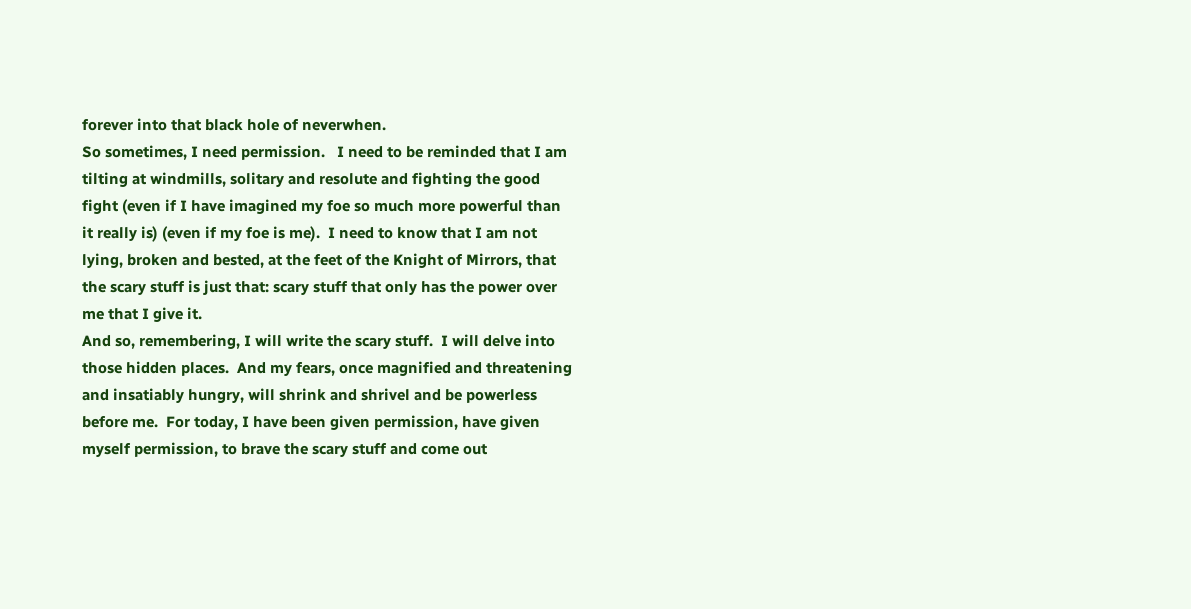forever into that black hole of neverwhen.
So sometimes, I need permission.   I need to be reminded that I am tilting at windmills, solitary and resolute and fighting the good fight (even if I have imagined my foe so much more powerful than it really is) (even if my foe is me).  I need to know that I am not lying, broken and bested, at the feet of the Knight of Mirrors, that the scary stuff is just that: scary stuff that only has the power over me that I give it.
And so, remembering, I will write the scary stuff.  I will delve into those hidden places.  And my fears, once magnified and threatening and insatiably hungry, will shrink and shrivel and be powerless before me.  For today, I have been given permission, have given myself permission, to brave the scary stuff and come out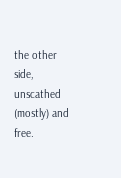the other side, unscathed (mostly) and free.